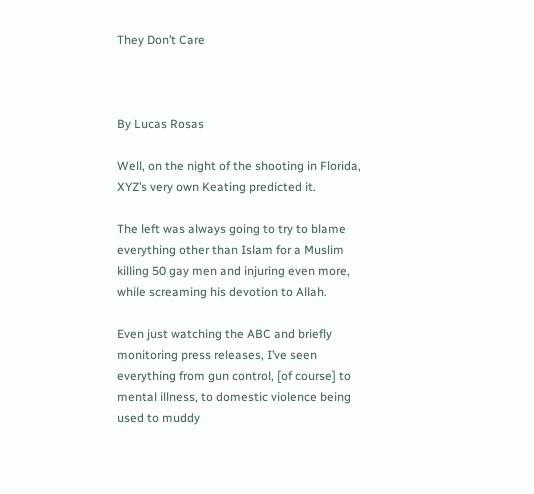They Don’t Care



By Lucas Rosas

Well, on the night of the shooting in Florida, XYZ’s very own Keating predicted it.

The left was always going to try to blame everything other than Islam for a Muslim killing 50 gay men and injuring even more, while screaming his devotion to Allah.

Even just watching the ABC and briefly monitoring press releases, I’ve seen everything from gun control, [of course] to mental illness, to domestic violence being used to muddy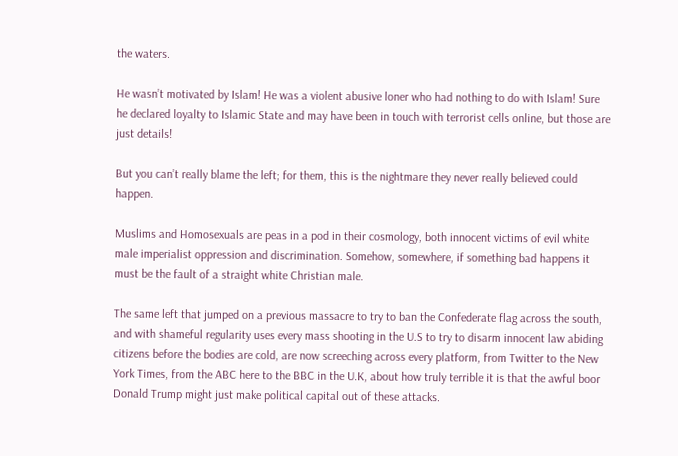the waters.

He wasn’t motivated by Islam! He was a violent abusive loner who had nothing to do with Islam! Sure he declared loyalty to Islamic State and may have been in touch with terrorist cells online, but those are just details!

But you can’t really blame the left; for them, this is the nightmare they never really believed could happen.

Muslims and Homosexuals are peas in a pod in their cosmology, both innocent victims of evil white male imperialist oppression and discrimination. Somehow, somewhere, if something bad happens it must be the fault of a straight white Christian male.

The same left that jumped on a previous massacre to try to ban the Confederate flag across the south, and with shameful regularity uses every mass shooting in the U.S to try to disarm innocent law abiding citizens before the bodies are cold, are now screeching across every platform, from Twitter to the New York Times, from the ABC here to the BBC in the U.K, about how truly terrible it is that the awful boor Donald Trump might just make political capital out of these attacks.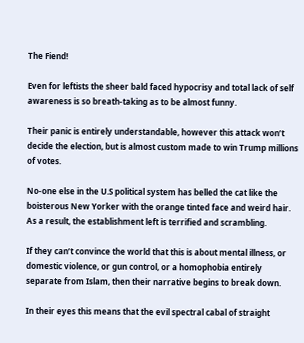The Fiend!

Even for leftists the sheer bald faced hypocrisy and total lack of self awareness is so breath-taking as to be almost funny.

Their panic is entirely understandable, however this attack won’t decide the election, but is almost custom made to win Trump millions of votes.

No-one else in the U.S political system has belled the cat like the boisterous New Yorker with the orange tinted face and weird hair. As a result, the establishment left is terrified and scrambling.

If they can’t convince the world that this is about mental illness, or domestic violence, or gun control, or a homophobia entirely separate from Islam, then their narrative begins to break down.

In their eyes this means that the evil spectral cabal of straight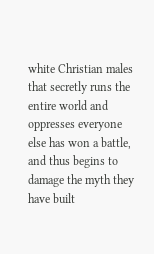white Christian males that secretly runs the entire world and oppresses everyone else has won a battle, and thus begins to damage the myth they have built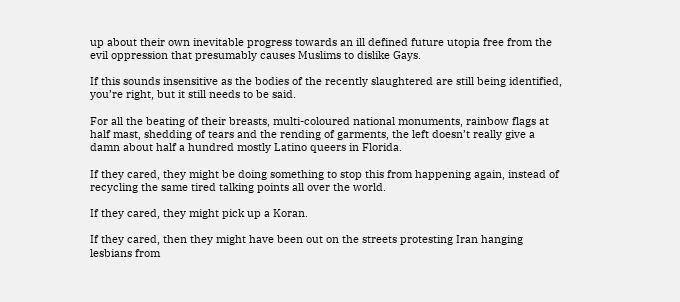up about their own inevitable progress towards an ill defined future utopia free from the evil oppression that presumably causes Muslims to dislike Gays.

If this sounds insensitive as the bodies of the recently slaughtered are still being identified, you’re right, but it still needs to be said.

For all the beating of their breasts, multi-coloured national monuments, rainbow flags at half mast, shedding of tears and the rending of garments, the left doesn’t really give a damn about half a hundred mostly Latino queers in Florida.

If they cared, they might be doing something to stop this from happening again, instead of recycling the same tired talking points all over the world.

If they cared, they might pick up a Koran.

If they cared, then they might have been out on the streets protesting Iran hanging lesbians from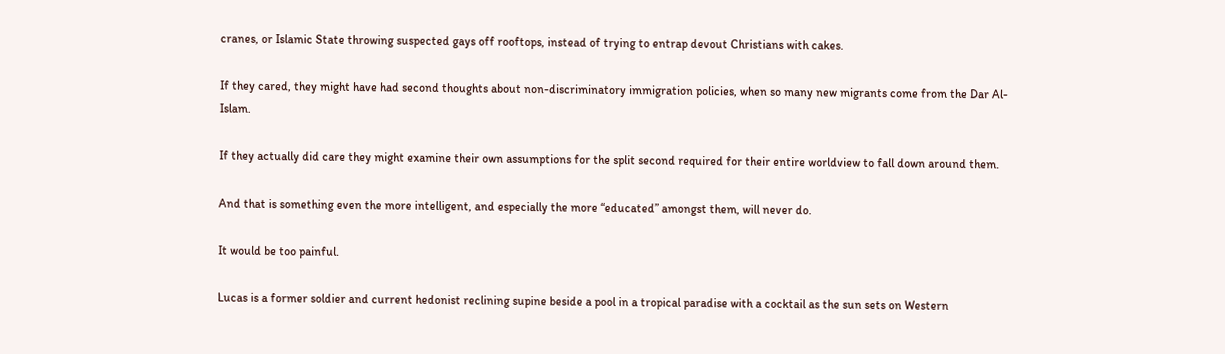cranes, or Islamic State throwing suspected gays off rooftops, instead of trying to entrap devout Christians with cakes.

If they cared, they might have had second thoughts about non-discriminatory immigration policies, when so many new migrants come from the Dar Al-Islam.

If they actually did care they might examine their own assumptions for the split second required for their entire worldview to fall down around them.

And that is something even the more intelligent, and especially the more “educated” amongst them, will never do.

It would be too painful.

Lucas is a former soldier and current hedonist reclining supine beside a pool in a tropical paradise with a cocktail as the sun sets on Western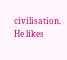civilisation. He likes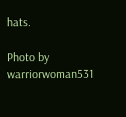hats.

Photo by warriorwoman531